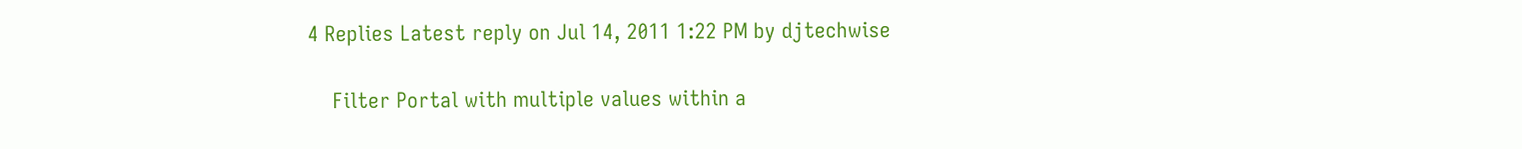4 Replies Latest reply on Jul 14, 2011 1:22 PM by djtechwise

    Filter Portal with multiple values within a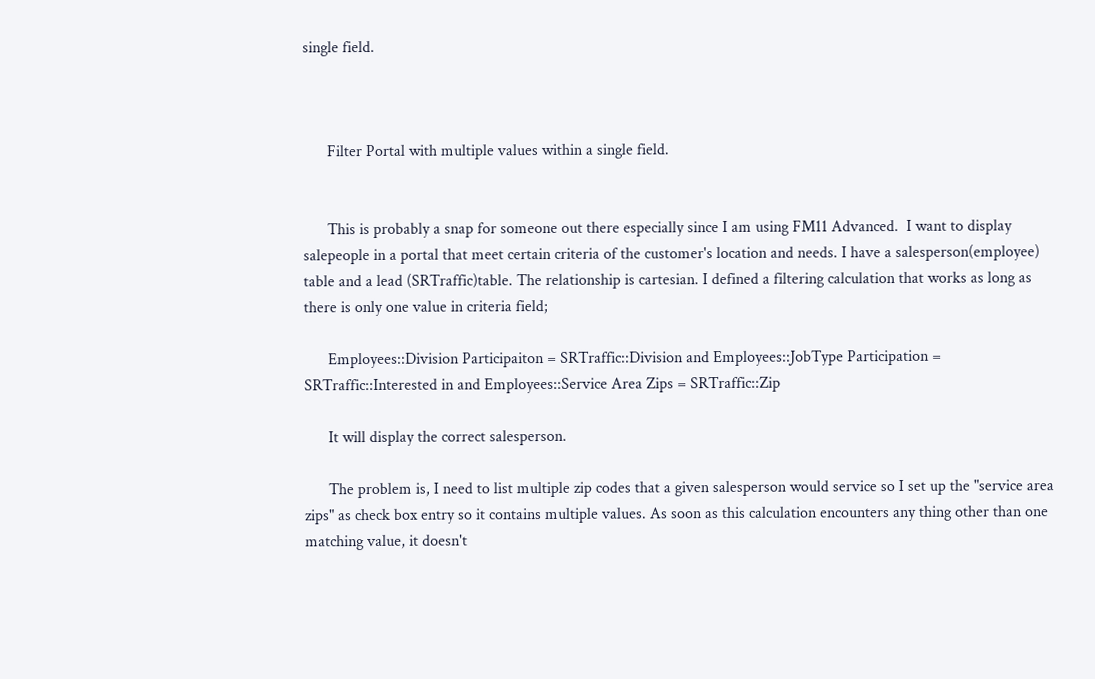single field.



      Filter Portal with multiple values within a single field.


      This is probably a snap for someone out there especially since I am using FM11 Advanced.  I want to display salepeople in a portal that meet certain criteria of the customer's location and needs. I have a salesperson(employee) table and a lead (SRTraffic)table. The relationship is cartesian. I defined a filtering calculation that works as long as there is only one value in criteria field;

      Employees::Division Participaiton = SRTraffic::Division and Employees::JobType Participation = SRTraffic::Interested in and Employees::Service Area Zips = SRTraffic::Zip

      It will display the correct salesperson.

      The problem is, I need to list multiple zip codes that a given salesperson would service so I set up the "service area zips" as check box entry so it contains multiple values. As soon as this calculation encounters any thing other than one matching value, it doesn't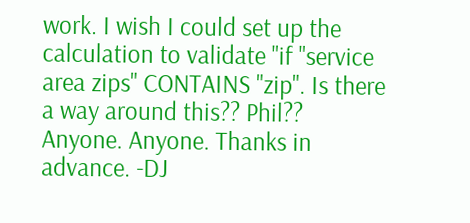work. I wish I could set up the calculation to validate "if "service area zips" CONTAINS "zip". Is there a way around this?? Phil?? Anyone. Anyone. Thanks in advance. -DJ